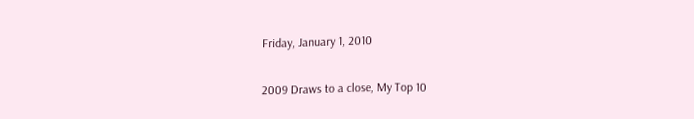Friday, January 1, 2010

2009 Draws to a close, My Top 10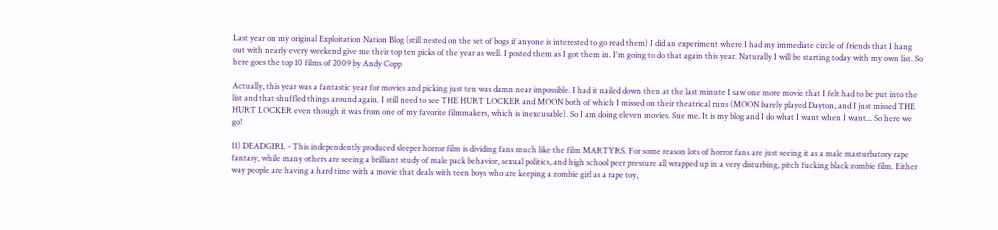Last year on my original Exploitation Nation Blog (still nested on the set of bogs if anyone is interested to go read them) I did an experiment where I had my immediate circle of friends that I hang out with nearly every weekend give me their top ten picks of the year as well. I posted them as I got them in. I'm going to do that again this year. Naturally I will be starting today with my own list. So here goes the top 10 films of 2009 by Andy Copp

Actually, this year was a fantastic year for movies and picking just ten was damn near impossible. I had it nailed down then at the last minute I saw one more movie that I felt had to be put into the list and that shuffled things around again. I still need to see THE HURT LOCKER and MOON both of which I missed on their theatrical runs (MOON barely played Dayton, and I just missed THE HURT LOCKER even though it was from one of my favorite filmmakers, which is inexcusable). So I am doing eleven movies. Sue me. It is my blog and I do what I want when I want... So here we go!

11) DEADGIRL - This independently produced sleeper horror film is dividing fans much like the film MARTYRS. For some reason lots of horror fans are just seeing it as a male masturbatory rape fantasy, while many others are seeing a brilliant study of male pack behavior, sexual politics, and high school peer pressure all wrapped up in a very disturbing, pitch fucking black zombie film. Either way people are having a hard time with a movie that deals with teen boys who are keeping a zombie girl as a rape toy,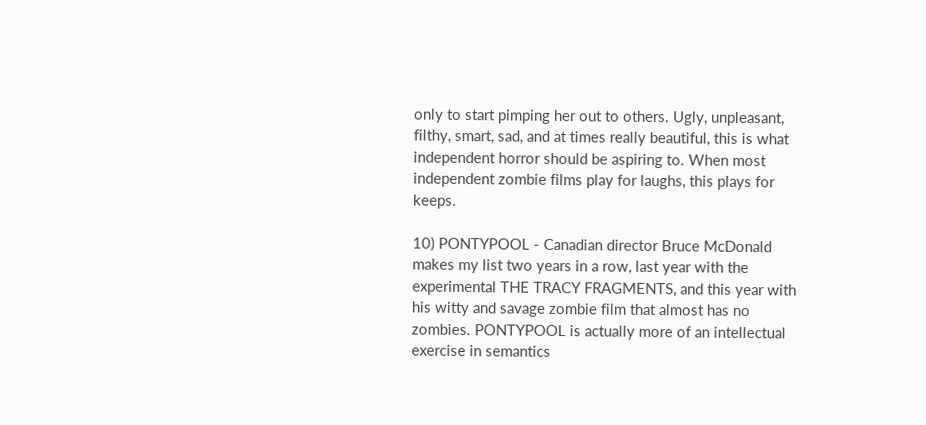only to start pimping her out to others. Ugly, unpleasant, filthy, smart, sad, and at times really beautiful, this is what independent horror should be aspiring to. When most independent zombie films play for laughs, this plays for keeps.

10) PONTYPOOL - Canadian director Bruce McDonald makes my list two years in a row, last year with the experimental THE TRACY FRAGMENTS, and this year with his witty and savage zombie film that almost has no zombies. PONTYPOOL is actually more of an intellectual exercise in semantics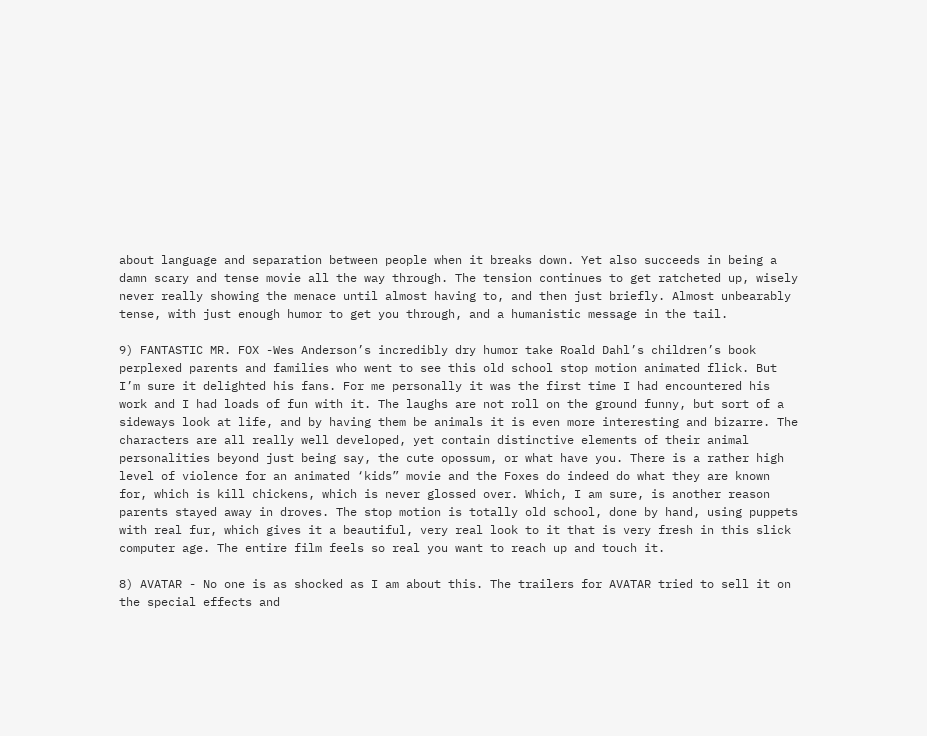about language and separation between people when it breaks down. Yet also succeeds in being a damn scary and tense movie all the way through. The tension continues to get ratcheted up, wisely never really showing the menace until almost having to, and then just briefly. Almost unbearably tense, with just enough humor to get you through, and a humanistic message in the tail.

9) FANTASTIC MR. FOX -Wes Anderson’s incredibly dry humor take Roald Dahl’s children’s book perplexed parents and families who went to see this old school stop motion animated flick. But I’m sure it delighted his fans. For me personally it was the first time I had encountered his work and I had loads of fun with it. The laughs are not roll on the ground funny, but sort of a sideways look at life, and by having them be animals it is even more interesting and bizarre. The characters are all really well developed, yet contain distinctive elements of their animal personalities beyond just being say, the cute opossum, or what have you. There is a rather high level of violence for an animated ‘kids” movie and the Foxes do indeed do what they are known for, which is kill chickens, which is never glossed over. Which, I am sure, is another reason parents stayed away in droves. The stop motion is totally old school, done by hand, using puppets with real fur, which gives it a beautiful, very real look to it that is very fresh in this slick computer age. The entire film feels so real you want to reach up and touch it.

8) AVATAR - No one is as shocked as I am about this. The trailers for AVATAR tried to sell it on the special effects and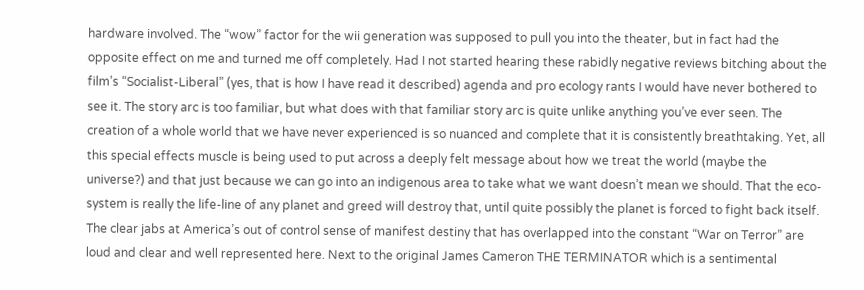hardware involved. The “wow” factor for the wii generation was supposed to pull you into the theater, but in fact had the opposite effect on me and turned me off completely. Had I not started hearing these rabidly negative reviews bitching about the film’s “Socialist-Liberal” (yes, that is how I have read it described) agenda and pro ecology rants I would have never bothered to see it. The story arc is too familiar, but what does with that familiar story arc is quite unlike anything you’ve ever seen. The creation of a whole world that we have never experienced is so nuanced and complete that it is consistently breathtaking. Yet, all this special effects muscle is being used to put across a deeply felt message about how we treat the world (maybe the universe?) and that just because we can go into an indigenous area to take what we want doesn’t mean we should. That the eco-system is really the life-line of any planet and greed will destroy that, until quite possibly the planet is forced to fight back itself. The clear jabs at America’s out of control sense of manifest destiny that has overlapped into the constant “War on Terror” are loud and clear and well represented here. Next to the original James Cameron THE TERMINATOR which is a sentimental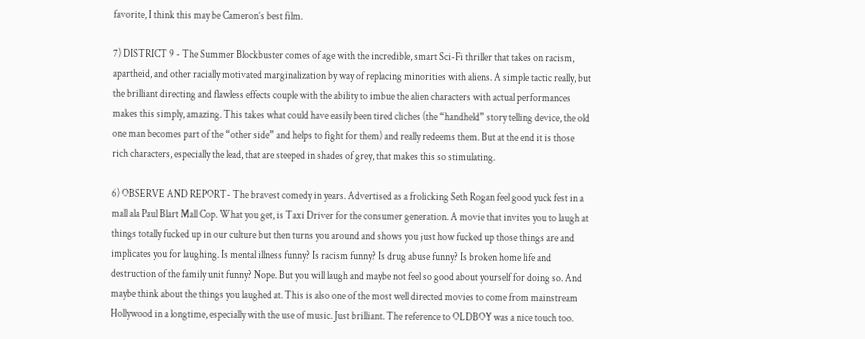favorite, I think this may be Cameron’s best film.

7) DISTRICT 9 - The Summer Blockbuster comes of age with the incredible, smart Sci-Fi thriller that takes on racism, apartheid, and other racially motivated marginalization by way of replacing minorities with aliens. A simple tactic really, but the brilliant directing and flawless effects couple with the ability to imbue the alien characters with actual performances makes this simply, amazing. This takes what could have easily been tired cliches (the “handheld” story telling device, the old one man becomes part of the “other side” and helps to fight for them) and really redeems them. But at the end it is those rich characters, especially the lead, that are steeped in shades of grey, that makes this so stimulating.

6) OBSERVE AND REPORT- The bravest comedy in years. Advertised as a frolicking Seth Rogan feel good yuck fest in a mall ala Paul Blart Mall Cop. What you get, is Taxi Driver for the consumer generation. A movie that invites you to laugh at things totally fucked up in our culture but then turns you around and shows you just how fucked up those things are and implicates you for laughing. Is mental illness funny? Is racism funny? Is drug abuse funny? Is broken home life and destruction of the family unit funny? Nope. But you will laugh and maybe not feel so good about yourself for doing so. And maybe think about the things you laughed at. This is also one of the most well directed movies to come from mainstream Hollywood in a longtime, especially with the use of music. Just brilliant. The reference to OLDBOY was a nice touch too.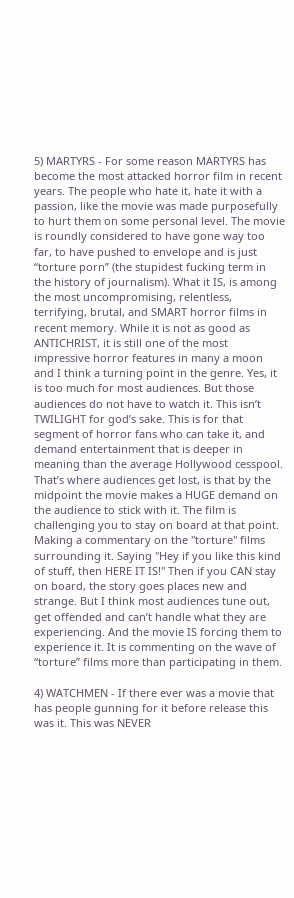5) MARTYRS - For some reason MARTYRS has become the most attacked horror film in recent years. The people who hate it, hate it with a passion, like the movie was made purposefully to hurt them on some personal level. The movie is roundly considered to have gone way too far, to have pushed to envelope and is just “torture porn” (the stupidest fucking term in the history of journalism). What it IS, is among the most uncompromising, relentless, terrifying, brutal, and SMART horror films in recent memory. While it is not as good as ANTICHRIST, it is still one of the most impressive horror features in many a moon and I think a turning point in the genre. Yes, it is too much for most audiences. But those audiences do not have to watch it. This isn’t TWILIGHT for god’s sake. This is for that segment of horror fans who can take it, and demand entertainment that is deeper in meaning than the average Hollywood cesspool. That’s where audiences get lost, is that by the midpoint the movie makes a HUGE demand on the audience to stick with it. The film is challenging you to stay on board at that point. Making a commentary on the "torture" films surrounding it. Saying "Hey if you like this kind of stuff, then HERE IT IS!" Then if you CAN stay on board, the story goes places new and strange. But I think most audiences tune out, get offended and can’t handle what they are experiencing. And the movie IS forcing them to experience it. It is commenting on the wave of “torture” films more than participating in them.

4) WATCHMEN - If there ever was a movie that has people gunning for it before release this was it. This was NEVER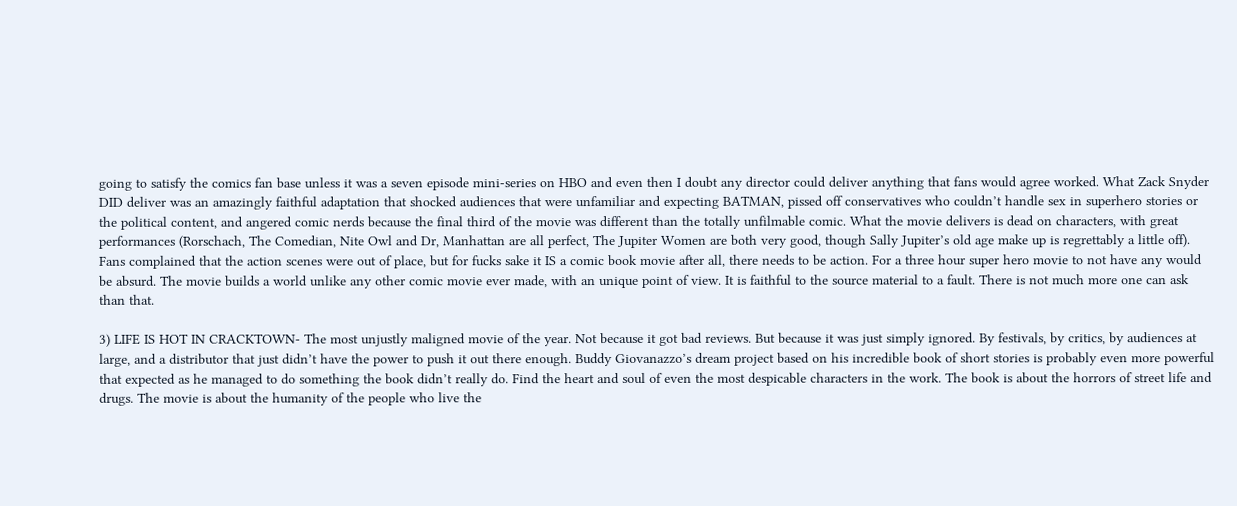going to satisfy the comics fan base unless it was a seven episode mini-series on HBO and even then I doubt any director could deliver anything that fans would agree worked. What Zack Snyder DID deliver was an amazingly faithful adaptation that shocked audiences that were unfamiliar and expecting BATMAN, pissed off conservatives who couldn’t handle sex in superhero stories or the political content, and angered comic nerds because the final third of the movie was different than the totally unfilmable comic. What the movie delivers is dead on characters, with great performances (Rorschach, The Comedian, Nite Owl and Dr, Manhattan are all perfect, The Jupiter Women are both very good, though Sally Jupiter’s old age make up is regrettably a little off). Fans complained that the action scenes were out of place, but for fucks sake it IS a comic book movie after all, there needs to be action. For a three hour super hero movie to not have any would be absurd. The movie builds a world unlike any other comic movie ever made, with an unique point of view. It is faithful to the source material to a fault. There is not much more one can ask than that.

3) LIFE IS HOT IN CRACKTOWN- The most unjustly maligned movie of the year. Not because it got bad reviews. But because it was just simply ignored. By festivals, by critics, by audiences at large, and a distributor that just didn’t have the power to push it out there enough. Buddy Giovanazzo’s dream project based on his incredible book of short stories is probably even more powerful that expected as he managed to do something the book didn’t really do. Find the heart and soul of even the most despicable characters in the work. The book is about the horrors of street life and drugs. The movie is about the humanity of the people who live the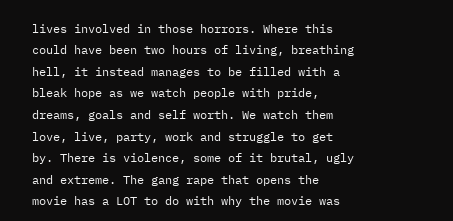lives involved in those horrors. Where this could have been two hours of living, breathing hell, it instead manages to be filled with a bleak hope as we watch people with pride, dreams, goals and self worth. We watch them love, live, party, work and struggle to get by. There is violence, some of it brutal, ugly and extreme. The gang rape that opens the movie has a LOT to do with why the movie was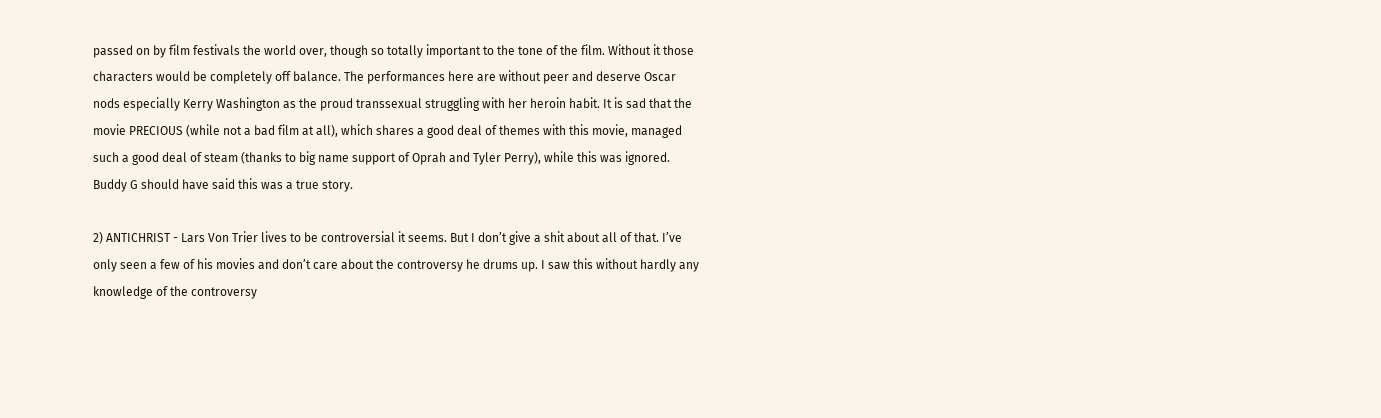passed on by film festivals the world over, though so totally important to the tone of the film. Without it those characters would be completely off balance. The performances here are without peer and deserve Oscar nods especially Kerry Washington as the proud transsexual struggling with her heroin habit. It is sad that the movie PRECIOUS (while not a bad film at all), which shares a good deal of themes with this movie, managed such a good deal of steam (thanks to big name support of Oprah and Tyler Perry), while this was ignored. Buddy G should have said this was a true story.

2) ANTICHRIST - Lars Von Trier lives to be controversial it seems. But I don’t give a shit about all of that. I’ve only seen a few of his movies and don’t care about the controversy he drums up. I saw this without hardly any knowledge of the controversy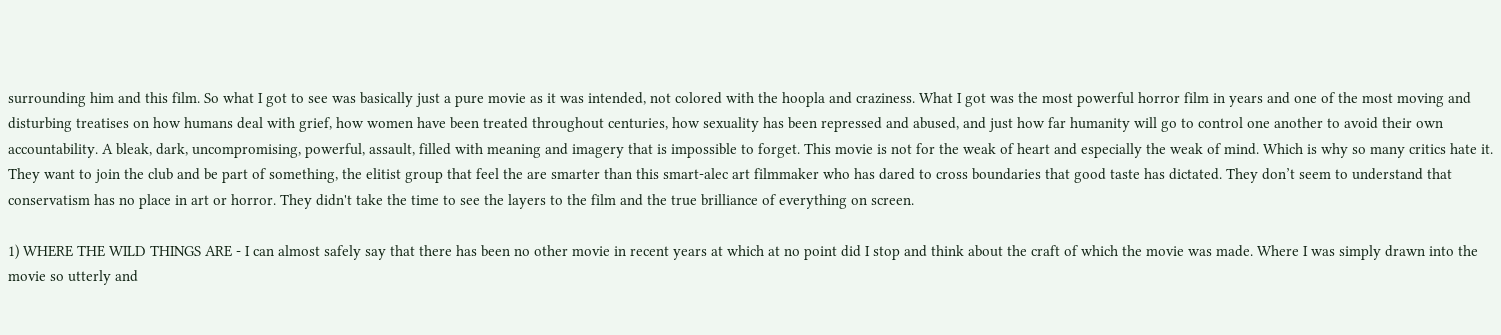surrounding him and this film. So what I got to see was basically just a pure movie as it was intended, not colored with the hoopla and craziness. What I got was the most powerful horror film in years and one of the most moving and disturbing treatises on how humans deal with grief, how women have been treated throughout centuries, how sexuality has been repressed and abused, and just how far humanity will go to control one another to avoid their own accountability. A bleak, dark, uncompromising, powerful, assault, filled with meaning and imagery that is impossible to forget. This movie is not for the weak of heart and especially the weak of mind. Which is why so many critics hate it. They want to join the club and be part of something, the elitist group that feel the are smarter than this smart-alec art filmmaker who has dared to cross boundaries that good taste has dictated. They don’t seem to understand that conservatism has no place in art or horror. They didn't take the time to see the layers to the film and the true brilliance of everything on screen.

1) WHERE THE WILD THINGS ARE - I can almost safely say that there has been no other movie in recent years at which at no point did I stop and think about the craft of which the movie was made. Where I was simply drawn into the movie so utterly and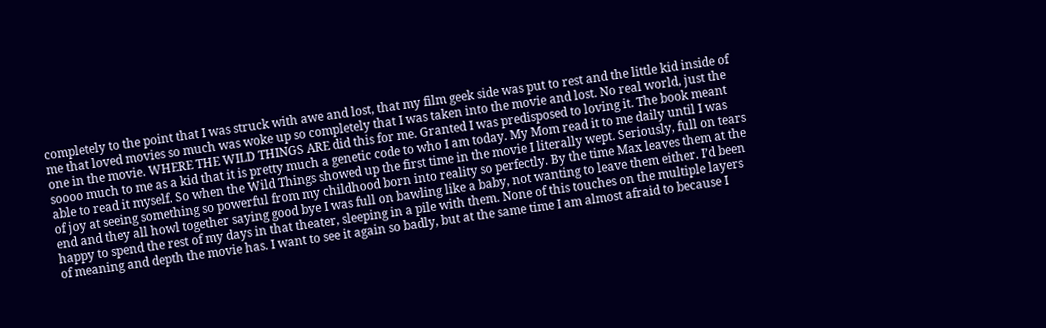completely to the point that I was struck with awe and lost, that my film geek side was put to rest and the little kid inside of me that loved movies so much was woke up so completely that I was taken into the movie and lost. No real world, just the one in the movie. WHERE THE WILD THINGS ARE did this for me. Granted I was predisposed to loving it. The book meant soooo much to me as a kid that it is pretty much a genetic code to who I am today. My Mom read it to me daily until I was able to read it myself. So when the Wild Things showed up the first time in the movie I literally wept. Seriously, full on tears of joy at seeing something so powerful from my childhood born into reality so perfectly. By the time Max leaves them at the end and they all howl together saying good bye I was full on bawling like a baby, not wanting to leave them either. I’d been happy to spend the rest of my days in that theater, sleeping in a pile with them. None of this touches on the multiple layers of meaning and depth the movie has. I want to see it again so badly, but at the same time I am almost afraid to because I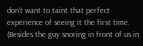don’t want to taint that perfect experience of seeing it the first time. (Besides the guy snoring in front of us in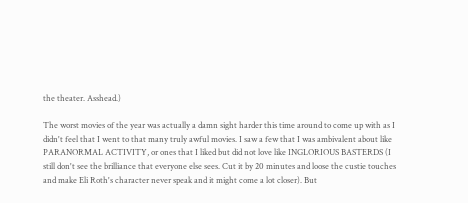the theater. Asshead.)

The worst movies of the year was actually a damn sight harder this time around to come up with as I didn't feel that I went to that many truly awful movies. I saw a few that I was ambivalent about like PARANORMAL ACTIVITY, or ones that I liked but did not love like INGLORIOUS BASTERDS (I still don't see the brilliance that everyone else sees. Cut it by 20 minutes and loose the custie touches and make Eli Roth's character never speak and it might come a lot closer). But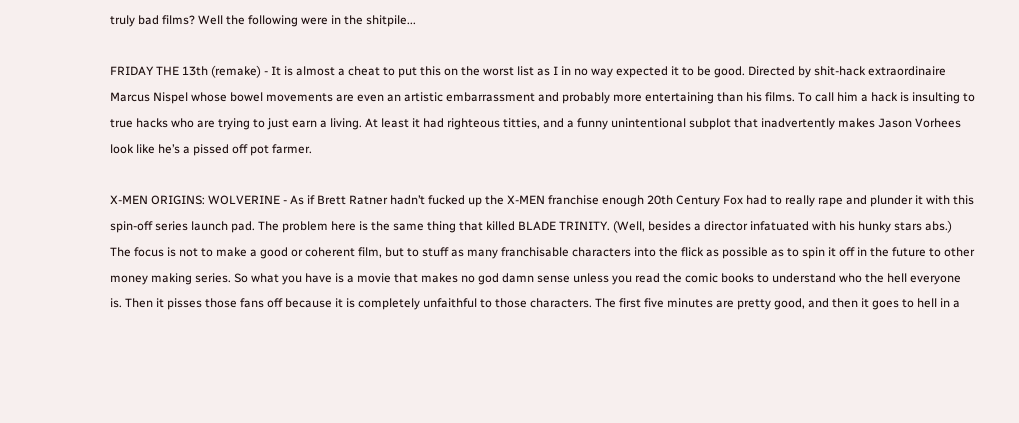truly bad films? Well the following were in the shitpile...

FRIDAY THE 13th (remake) - It is almost a cheat to put this on the worst list as I in no way expected it to be good. Directed by shit-hack extraordinaire Marcus Nispel whose bowel movements are even an artistic embarrassment and probably more entertaining than his films. To call him a hack is insulting to true hacks who are trying to just earn a living. At least it had righteous titties, and a funny unintentional subplot that inadvertently makes Jason Vorhees look like he’s a pissed off pot farmer.

X-MEN ORIGINS: WOLVERINE - As if Brett Ratner hadn’t fucked up the X-MEN franchise enough 20th Century Fox had to really rape and plunder it with this spin-off series launch pad. The problem here is the same thing that killed BLADE TRINITY. (Well, besides a director infatuated with his hunky stars abs.) The focus is not to make a good or coherent film, but to stuff as many franchisable characters into the flick as possible as to spin it off in the future to other money making series. So what you have is a movie that makes no god damn sense unless you read the comic books to understand who the hell everyone is. Then it pisses those fans off because it is completely unfaithful to those characters. The first five minutes are pretty good, and then it goes to hell in a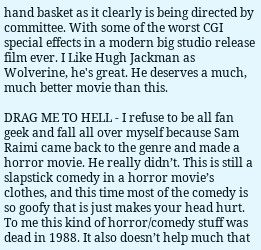hand basket as it clearly is being directed by committee. With some of the worst CGI special effects in a modern big studio release film ever. I Like Hugh Jackman as Wolverine, he's great. He deserves a much, much better movie than this.

DRAG ME TO HELL - I refuse to be all fan geek and fall all over myself because Sam Raimi came back to the genre and made a horror movie. He really didn’t. This is still a slapstick comedy in a horror movie’s clothes, and this time most of the comedy is so goofy that is just makes your head hurt. To me this kind of horror/comedy stuff was dead in 1988. It also doesn’t help much that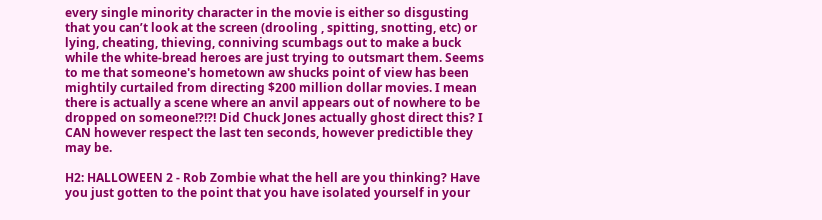every single minority character in the movie is either so disgusting that you can’t look at the screen (drooling , spitting, snotting, etc) or lying, cheating, thieving, conniving scumbags out to make a buck while the white-bread heroes are just trying to outsmart them. Seems to me that someone's hometown aw shucks point of view has been mightily curtailed from directing $200 million dollar movies. I mean there is actually a scene where an anvil appears out of nowhere to be dropped on someone!?!?! Did Chuck Jones actually ghost direct this? I CAN however respect the last ten seconds, however predictible they may be.

H2: HALLOWEEN 2 - Rob Zombie what the hell are you thinking? Have you just gotten to the point that you have isolated yourself in your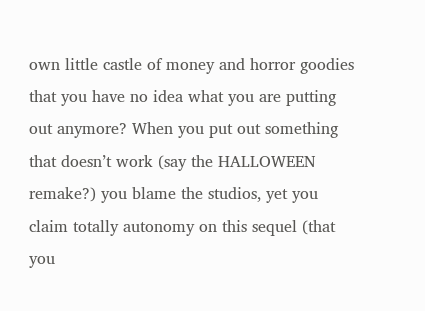own little castle of money and horror goodies that you have no idea what you are putting out anymore? When you put out something that doesn’t work (say the HALLOWEEN remake?) you blame the studios, yet you claim totally autonomy on this sequel (that you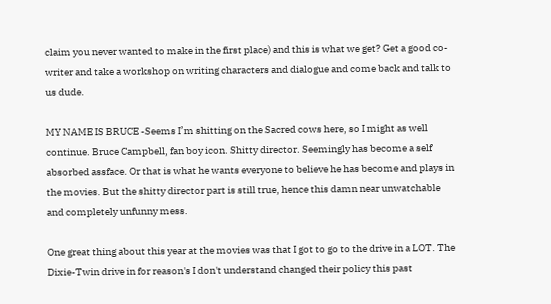claim you never wanted to make in the first place) and this is what we get? Get a good co-writer and take a workshop on writing characters and dialogue and come back and talk to us dude.

MY NAME IS BRUCE -Seems I’m shitting on the Sacred cows here, so I might as well continue. Bruce Campbell, fan boy icon. Shitty director. Seemingly has become a self absorbed assface. Or that is what he wants everyone to believe he has become and plays in the movies. But the shitty director part is still true, hence this damn near unwatchable and completely unfunny mess.

One great thing about this year at the movies was that I got to go to the drive in a LOT. The Dixie-Twin drive in for reason's I don't understand changed their policy this past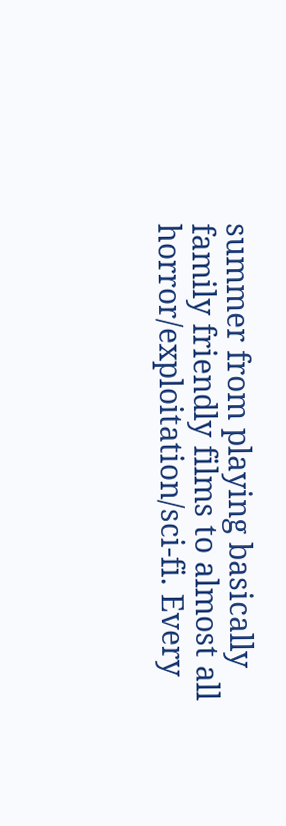summer from playing basically family friendly films to almost all horror/exploitation/sci-fi. Every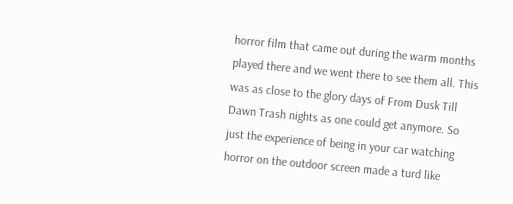horror film that came out during the warm months played there and we went there to see them all. This was as close to the glory days of From Dusk Till Dawn Trash nights as one could get anymore. So just the experience of being in your car watching horror on the outdoor screen made a turd like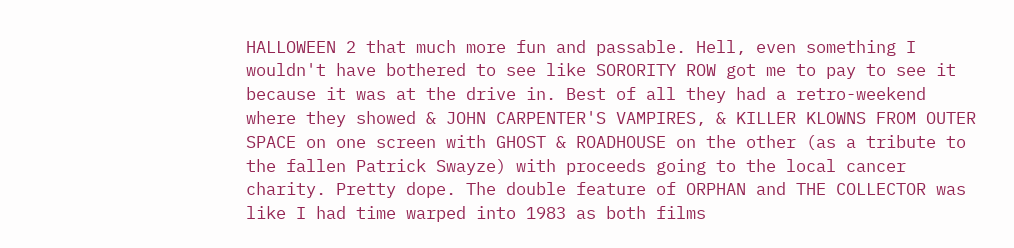HALLOWEEN 2 that much more fun and passable. Hell, even something I wouldn't have bothered to see like SORORITY ROW got me to pay to see it because it was at the drive in. Best of all they had a retro-weekend where they showed & JOHN CARPENTER'S VAMPIRES, & KILLER KLOWNS FROM OUTER SPACE on one screen with GHOST & ROADHOUSE on the other (as a tribute to the fallen Patrick Swayze) with proceeds going to the local cancer charity. Pretty dope. The double feature of ORPHAN and THE COLLECTOR was like I had time warped into 1983 as both films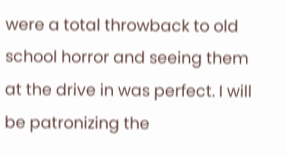were a total throwback to old school horror and seeing them at the drive in was perfect. I will be patronizing the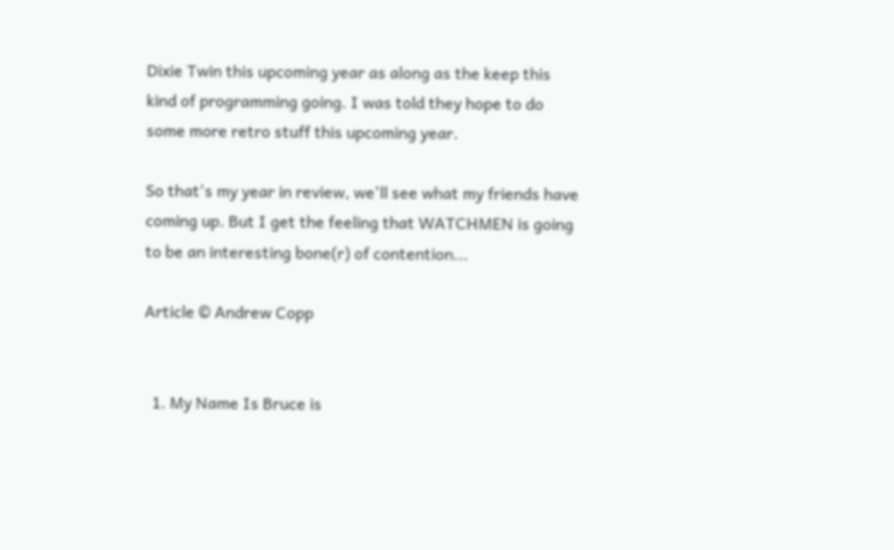Dixie Twin this upcoming year as along as the keep this kind of programming going. I was told they hope to do some more retro stuff this upcoming year.

So that's my year in review, we'll see what my friends have coming up. But I get the feeling that WATCHMEN is going to be an interesting bone(r) of contention...

Article © Andrew Copp


  1. My Name Is Bruce is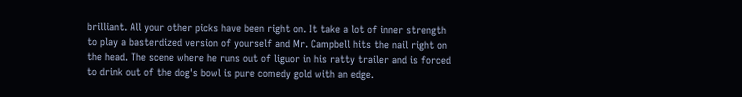brilliant. All your other picks have been right on. It take a lot of inner strength to play a basterdized version of yourself and Mr. Campbell hits the nail right on the head. The scene where he runs out of liguor in his ratty trailer and is forced to drink out of the dog's bowl is pure comedy gold with an edge.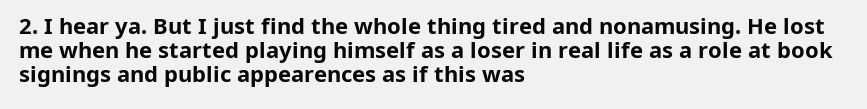2. I hear ya. But I just find the whole thing tired and nonamusing. He lost me when he started playing himself as a loser in real life as a role at book signings and public appearences as if this was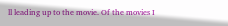ll leading up to the movie. Of the movies I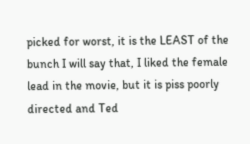picked for worst, it is the LEAST of the bunch I will say that, I liked the female lead in the movie, but it is piss poorly directed and Ted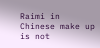Raimi in Chinese make up is not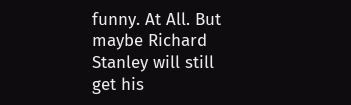funny. At All. But maybe Richard Stanley will still get his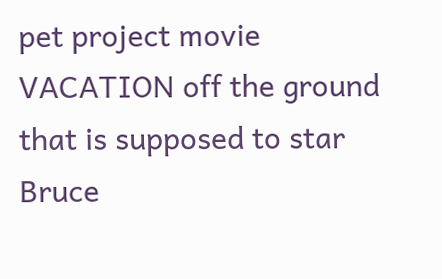pet project movie VACATION off the ground that is supposed to star Bruce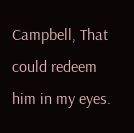Campbell, That could redeem him in my eyes.